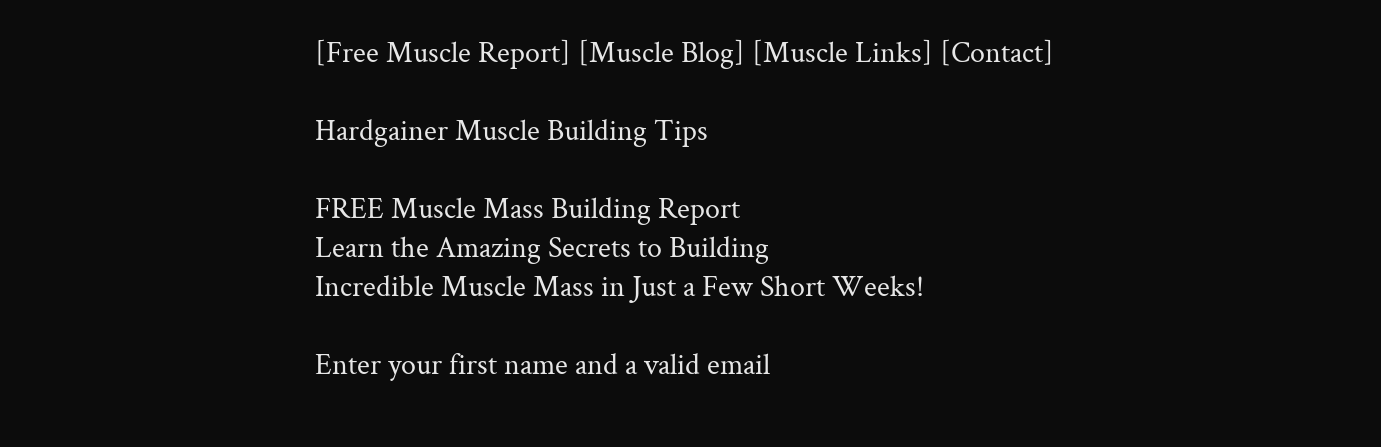[Free Muscle Report] [Muscle Blog] [Muscle Links] [Contact]

Hardgainer Muscle Building Tips

FREE Muscle Mass Building Report
Learn the Amazing Secrets to Building
Incredible Muscle Mass in Just a Few Short Weeks!

Enter your first name and a valid email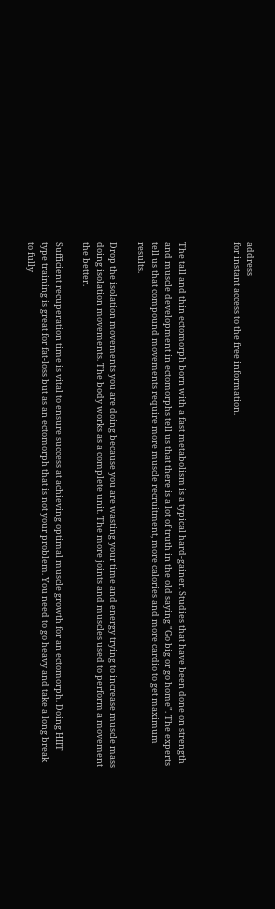address
for instant access to the free information.



The tall and thin ectomorph born with a fast metabolism is a typical hard-gainer. Studies that have been done on strength and muscle development in ectomorphs tell us that there is a lot of truth in the old saying "Go big or go home". The experts tell us that compound movements require more muscle recruitment, more calories and more cardio to get maximum results.

Drop the isolation movements you are doing because you are wasting your time and energy trying to increase muscle mass doing isolation movements. The body works as a complete unit. The more joints and muscles used to perform a movement the better.

Sufficient recuperation time is vital to ensure success at achieving optimal muscle growth for an ectomorph. Doing HIIT type training is great for fat-loss but as an ectomorph that is not your problem. You need to go heavy and take a long break to fully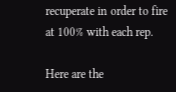recuperate in order to fire at 100% with each rep.

Here are the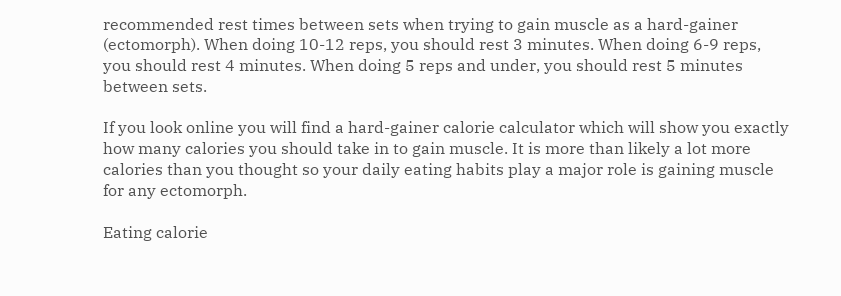recommended rest times between sets when trying to gain muscle as a hard-gainer (ectomorph). When doing 10-12 reps, you should rest 3 minutes. When doing 6-9 reps, you should rest 4 minutes. When doing 5 reps and under, you should rest 5 minutes between sets.

If you look online you will find a hard-gainer calorie calculator which will show you exactly how many calories you should take in to gain muscle. It is more than likely a lot more calories than you thought so your daily eating habits play a major role is gaining muscle for any ectomorph.

Eating calorie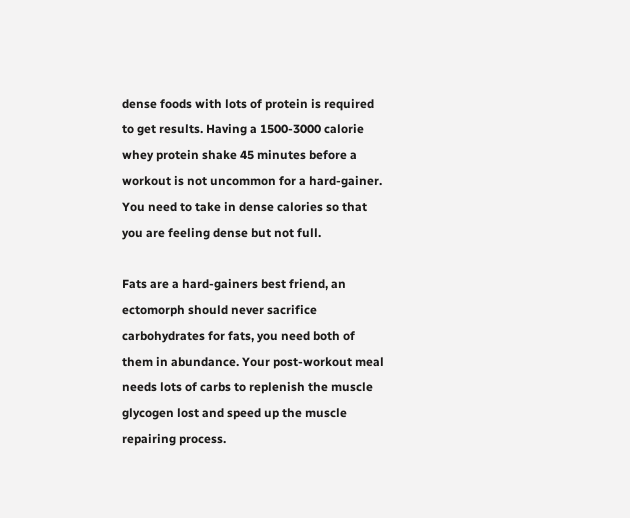dense foods with lots of protein is required to get results. Having a 1500-3000 calorie whey protein shake 45 minutes before a workout is not uncommon for a hard-gainer. You need to take in dense calories so that you are feeling dense but not full.

Fats are a hard-gainers best friend, an ectomorph should never sacrifice carbohydrates for fats, you need both of them in abundance. Your post-workout meal needs lots of carbs to replenish the muscle glycogen lost and speed up the muscle repairing process.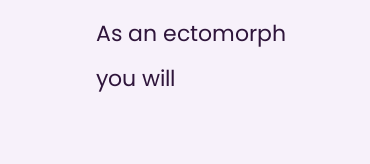As an ectomorph you will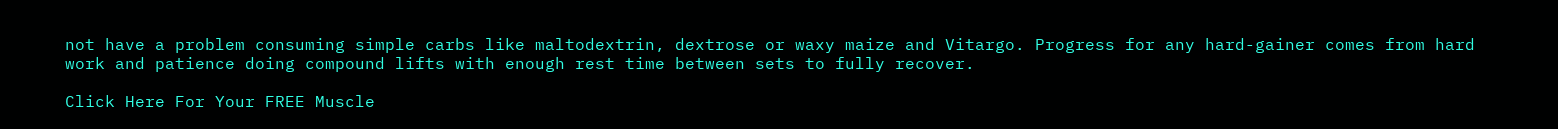not have a problem consuming simple carbs like maltodextrin, dextrose or waxy maize and Vitargo. Progress for any hard-gainer comes from hard work and patience doing compound lifts with enough rest time between sets to fully recover.

Click Here For Your FREE Muscle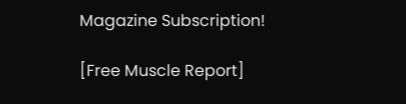Magazine Subscription!

[Free Muscle Report]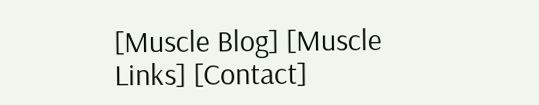[Muscle Blog] [Muscle Links] [Contact]